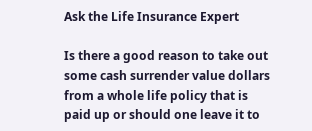Ask the Life Insurance Expert

Is there a good reason to take out some cash surrender value dollars from a whole life policy that is paid up or should one leave it to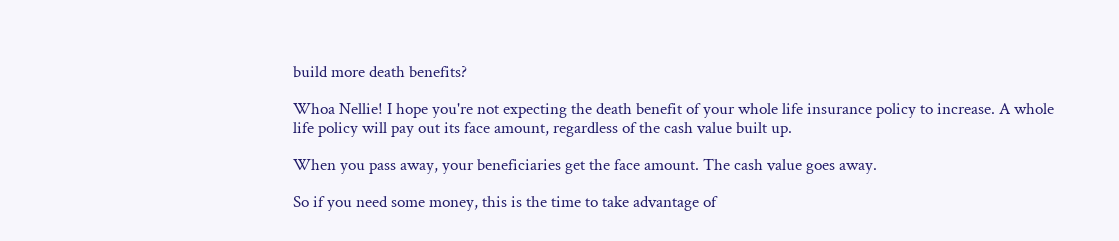build more death benefits?

Whoa Nellie! I hope you're not expecting the death benefit of your whole life insurance policy to increase. A whole life policy will pay out its face amount, regardless of the cash value built up.

When you pass away, your beneficiaries get the face amount. The cash value goes away.

So if you need some money, this is the time to take advantage of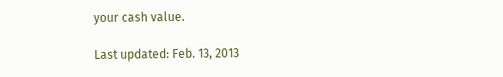your cash value.

Last updated: Feb. 13, 2013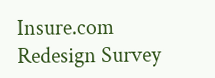Insure.com Redesign Survey